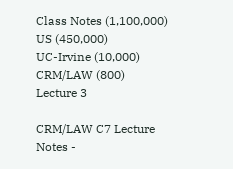Class Notes (1,100,000)
US (450,000)
UC-Irvine (10,000)
CRM/LAW (800)
Lecture 3

CRM/LAW C7 Lecture Notes -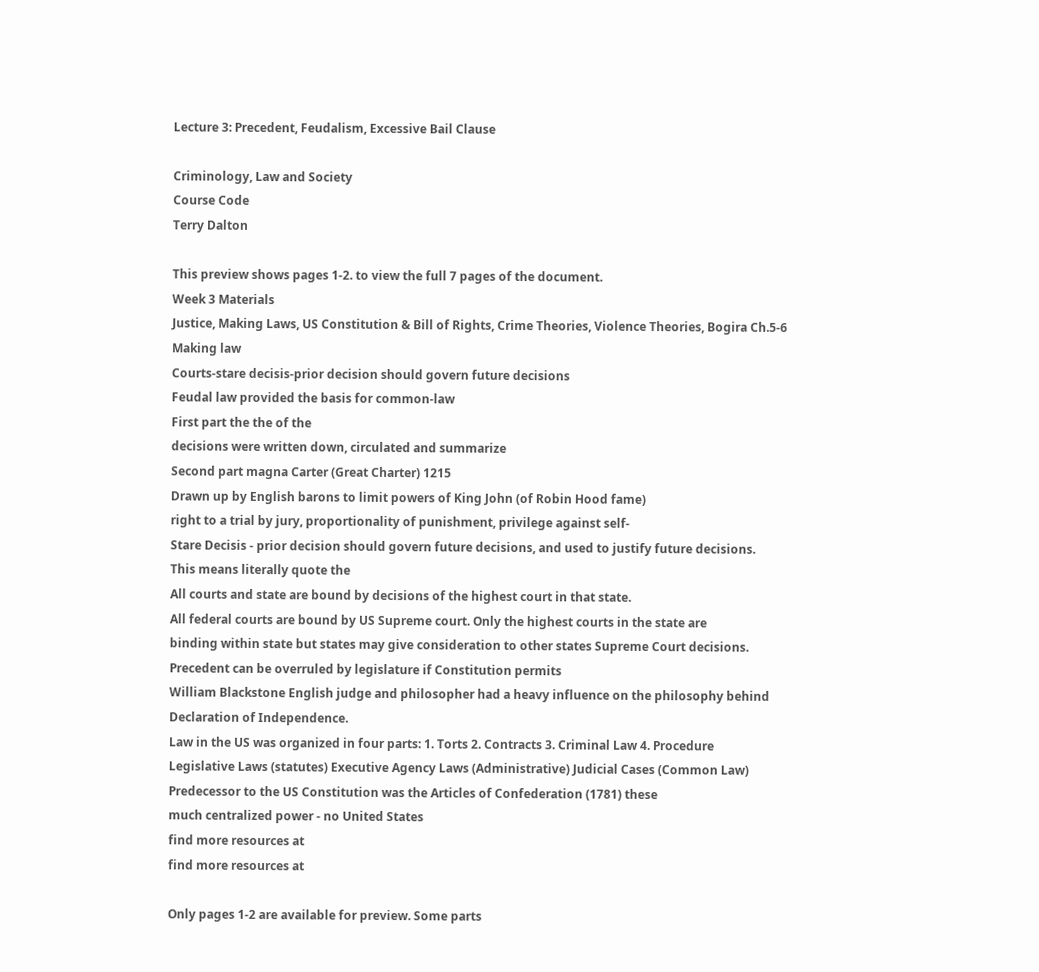Lecture 3: Precedent, Feudalism, Excessive Bail Clause

Criminology, Law and Society
Course Code
Terry Dalton

This preview shows pages 1-2. to view the full 7 pages of the document.
Week 3 Materials
Justice, Making Laws, US Constitution & Bill of Rights, Crime Theories, Violence Theories, Bogira Ch.5-6
Making law
Courts-stare decisis-prior decision should govern future decisions
Feudal law provided the basis for common-law
First part the the of the
decisions were written down, circulated and summarize
Second part magna Carter (Great Charter) 1215
Drawn up by English barons to limit powers of King John (of Robin Hood fame)
right to a trial by jury, proportionality of punishment, privilege against self-
Stare Decisis - prior decision should govern future decisions, and used to justify future decisions.
This means literally quote the
All courts and state are bound by decisions of the highest court in that state.
All federal courts are bound by US Supreme court. Only the highest courts in the state are
binding within state but states may give consideration to other states Supreme Court decisions.
Precedent can be overruled by legislature if Constitution permits
William Blackstone English judge and philosopher had a heavy influence on the philosophy behind
Declaration of Independence.
Law in the US was organized in four parts: 1. Torts 2. Contracts 3. Criminal Law 4. Procedure
Legislative Laws (statutes) Executive Agency Laws (Administrative) Judicial Cases (Common Law)
Predecessor to the US Constitution was the Articles of Confederation (1781) these
much centralized power - no United States
find more resources at
find more resources at

Only pages 1-2 are available for preview. Some parts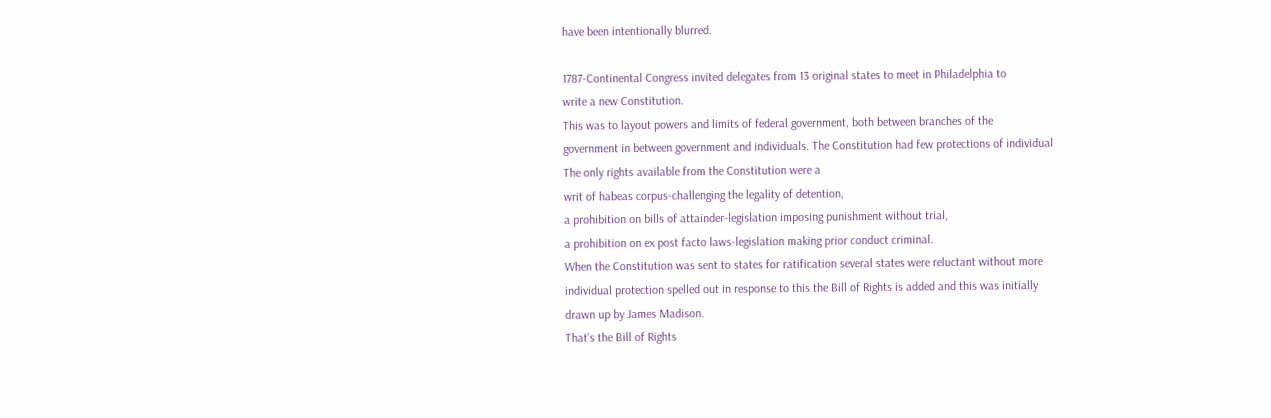have been intentionally blurred.

1787-Continental Congress invited delegates from 13 original states to meet in Philadelphia to
write a new Constitution.
This was to layout powers and limits of federal government, both between branches of the
government in between government and individuals. The Constitution had few protections of individual
The only rights available from the Constitution were a
writ of habeas corpus-challenging the legality of detention,
a prohibition on bills of attainder-legislation imposing punishment without trial,
a prohibition on ex post facto laws-legislation making prior conduct criminal.
When the Constitution was sent to states for ratification several states were reluctant without more
individual protection spelled out in response to this the Bill of Rights is added and this was initially
drawn up by James Madison.
That’s the Bill of Rights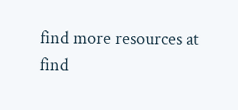find more resources at
find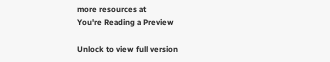more resources at
You're Reading a Preview

Unlock to view full version